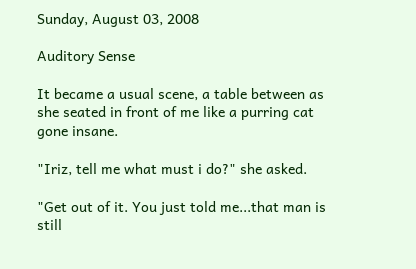Sunday, August 03, 2008

Auditory Sense

It became a usual scene, a table between as she seated in front of me like a purring cat gone insane.

"Iriz, tell me what must i do?" she asked.

"Get out of it. You just told me...that man is still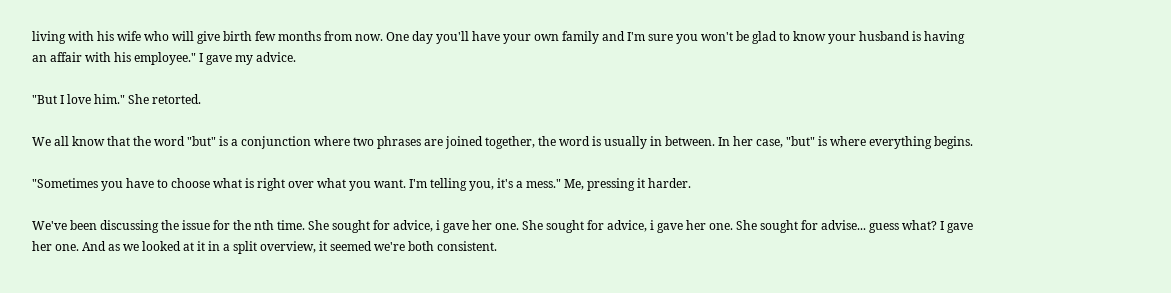living with his wife who will give birth few months from now. One day you'll have your own family and I'm sure you won't be glad to know your husband is having an affair with his employee." I gave my advice.

"But I love him." She retorted.

We all know that the word "but" is a conjunction where two phrases are joined together, the word is usually in between. In her case, "but" is where everything begins.

"Sometimes you have to choose what is right over what you want. I'm telling you, it's a mess." Me, pressing it harder.

We've been discussing the issue for the nth time. She sought for advice, i gave her one. She sought for advice, i gave her one. She sought for advise... guess what? I gave her one. And as we looked at it in a split overview, it seemed we're both consistent.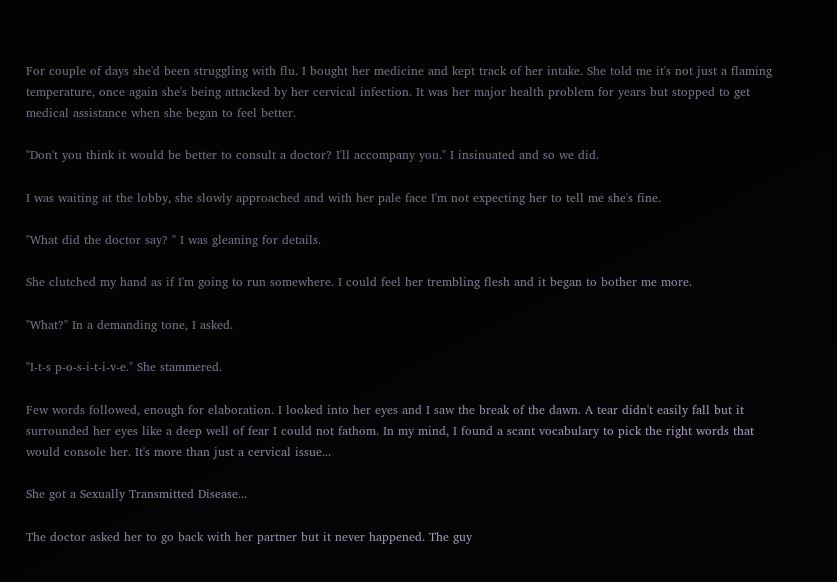For couple of days she'd been struggling with flu. I bought her medicine and kept track of her intake. She told me it's not just a flaming temperature, once again she's being attacked by her cervical infection. It was her major health problem for years but stopped to get medical assistance when she began to feel better.

"Don't you think it would be better to consult a doctor? I'll accompany you." I insinuated and so we did.

I was waiting at the lobby, she slowly approached and with her pale face I'm not expecting her to tell me she's fine.

"What did the doctor say? " I was gleaning for details.

She clutched my hand as if I'm going to run somewhere. I could feel her trembling flesh and it began to bother me more.

"What?" In a demanding tone, I asked.

"I-t-s p-o-s-i-t-i-v-e." She stammered.

Few words followed, enough for elaboration. I looked into her eyes and I saw the break of the dawn. A tear didn't easily fall but it surrounded her eyes like a deep well of fear I could not fathom. In my mind, I found a scant vocabulary to pick the right words that would console her. It's more than just a cervical issue...

She got a Sexually Transmitted Disease...

The doctor asked her to go back with her partner but it never happened. The guy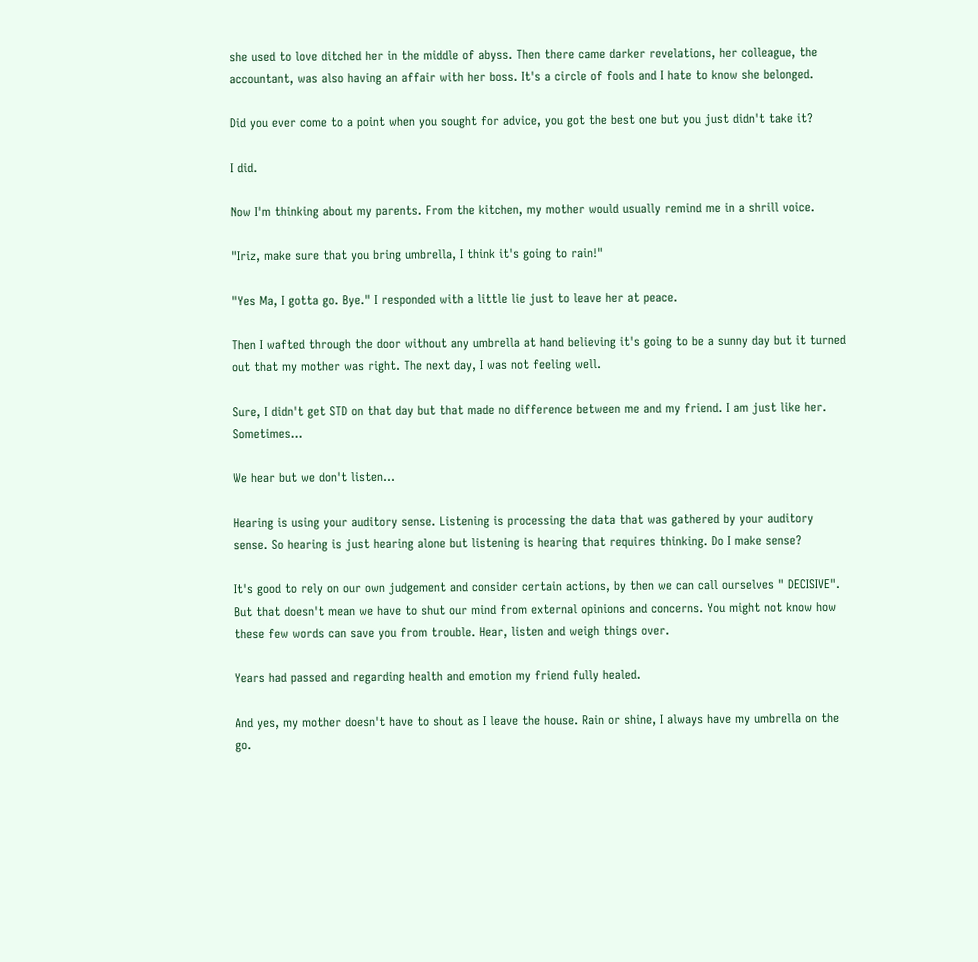she used to love ditched her in the middle of abyss. Then there came darker revelations, her colleague, the accountant, was also having an affair with her boss. It's a circle of fools and I hate to know she belonged.

Did you ever come to a point when you sought for advice, you got the best one but you just didn't take it?

I did.

Now I'm thinking about my parents. From the kitchen, my mother would usually remind me in a shrill voice.

"Iriz, make sure that you bring umbrella, I think it's going to rain!"

"Yes Ma, I gotta go. Bye." I responded with a little lie just to leave her at peace.

Then I wafted through the door without any umbrella at hand believing it's going to be a sunny day but it turned out that my mother was right. The next day, I was not feeling well.

Sure, I didn't get STD on that day but that made no difference between me and my friend. I am just like her. Sometimes...

We hear but we don't listen...

Hearing is using your auditory sense. Listening is processing the data that was gathered by your auditory sense. So hearing is just hearing alone but listening is hearing that requires thinking. Do I make sense?

It's good to rely on our own judgement and consider certain actions, by then we can call ourselves " DECISIVE". But that doesn't mean we have to shut our mind from external opinions and concerns. You might not know how these few words can save you from trouble. Hear, listen and weigh things over.

Years had passed and regarding health and emotion my friend fully healed.

And yes, my mother doesn't have to shout as I leave the house. Rain or shine, I always have my umbrella on the go.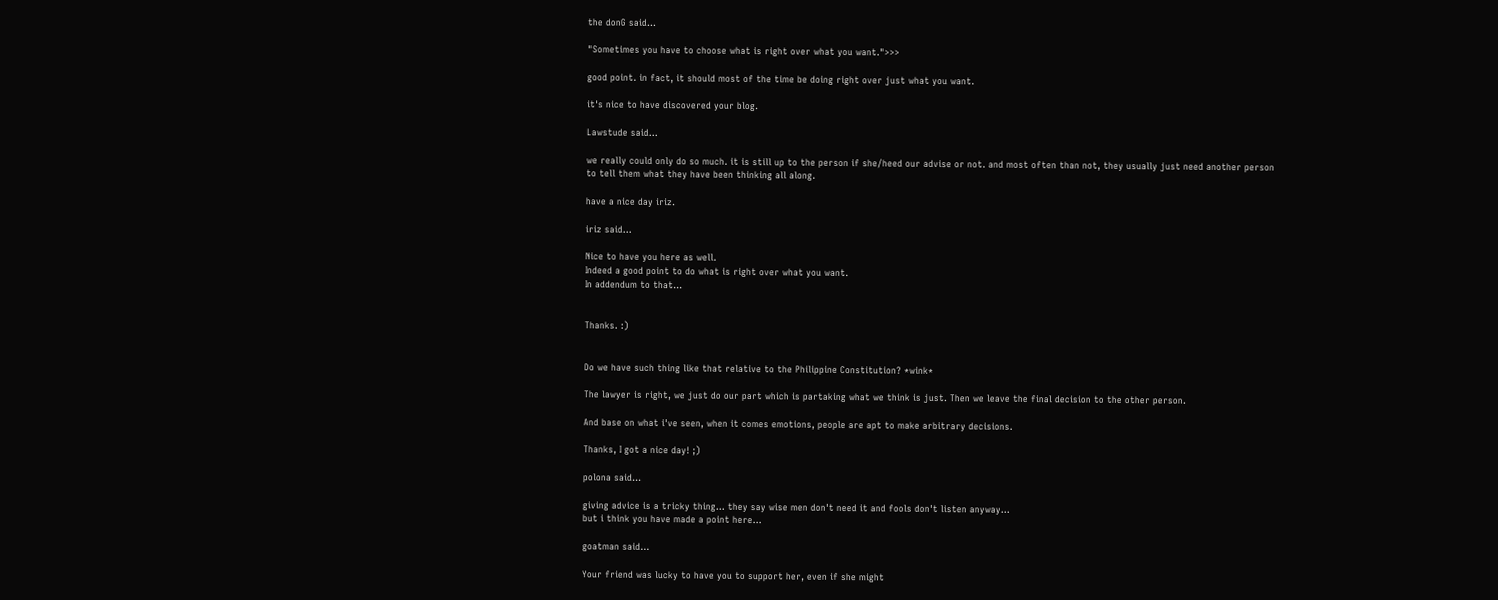the donG said...

"Sometimes you have to choose what is right over what you want.">>>

good point. in fact, it should most of the time be doing right over just what you want.

it's nice to have discovered your blog.

Lawstude said...

we really could only do so much. it is still up to the person if she/heed our advise or not. and most often than not, they usually just need another person to tell them what they have been thinking all along.

have a nice day iriz.

iriz said...

Nice to have you here as well.
Indeed a good point to do what is right over what you want.
In addendum to that...


Thanks. :)


Do we have such thing like that relative to the Philippine Constitution? *wink*

The lawyer is right, we just do our part which is partaking what we think is just. Then we leave the final decision to the other person.

And base on what i've seen, when it comes emotions, people are apt to make arbitrary decisions.

Thanks, I got a nice day! ;)

polona said...

giving advice is a tricky thing... they say wise men don't need it and fools don't listen anyway...
but i think you have made a point here...

goatman said...

Your friend was lucky to have you to support her, even if she might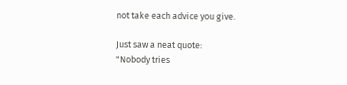not take each advice you give.

Just saw a neat quote:
"Nobody tries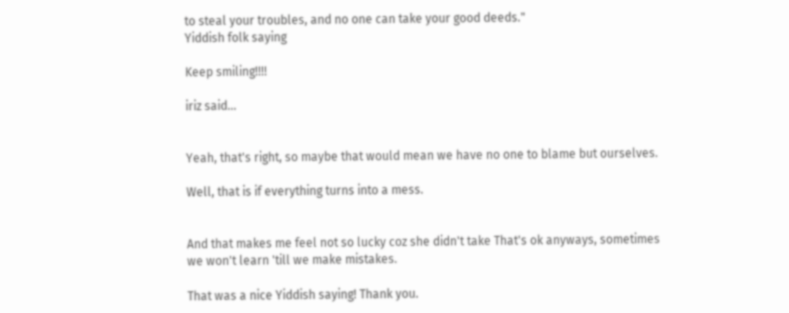to steal your troubles, and no one can take your good deeds."
Yiddish folk saying

Keep smiling!!!!

iriz said...


Yeah, that's right, so maybe that would mean we have no one to blame but ourselves.

Well, that is if everything turns into a mess.


And that makes me feel not so lucky coz she didn't take That's ok anyways, sometimes we won't learn 'till we make mistakes.

That was a nice Yiddish saying! Thank you.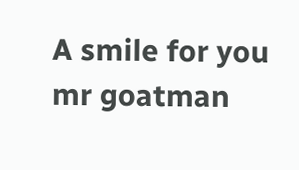A smile for you mr goatman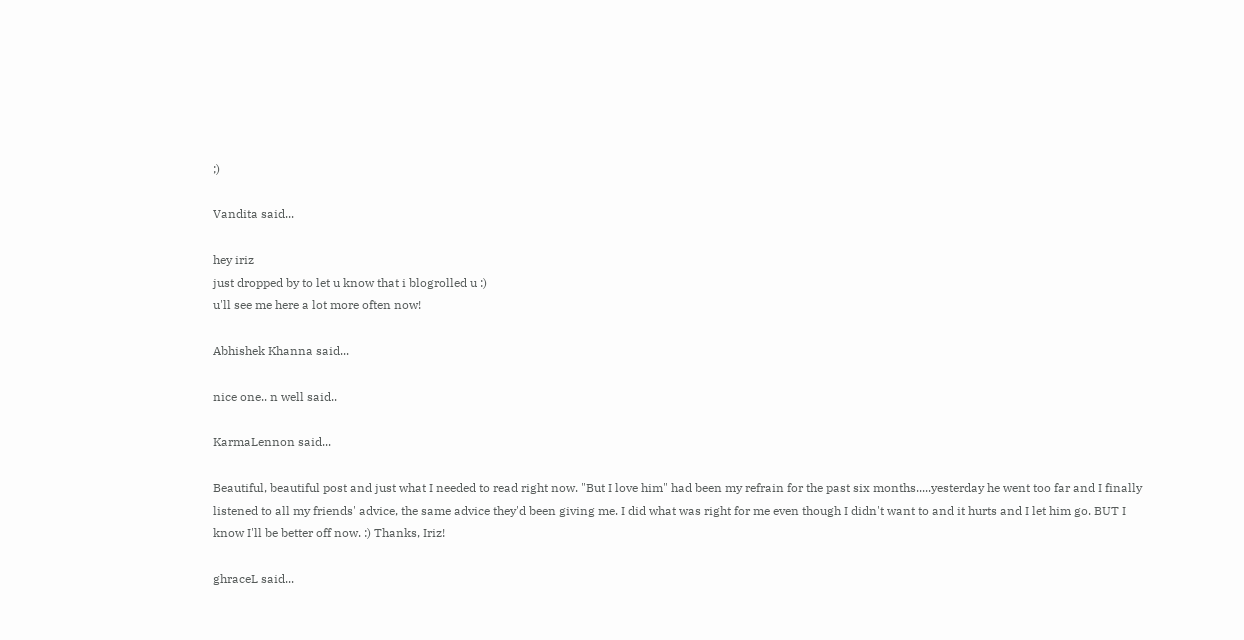;)

Vandita said...

hey iriz
just dropped by to let u know that i blogrolled u :)
u'll see me here a lot more often now!

Abhishek Khanna said...

nice one.. n well said..

KarmaLennon said...

Beautiful, beautiful post and just what I needed to read right now. "But I love him" had been my refrain for the past six months.....yesterday he went too far and I finally listened to all my friends' advice, the same advice they'd been giving me. I did what was right for me even though I didn't want to and it hurts and I let him go. BUT I know I'll be better off now. :) Thanks, Iriz!

ghraceL said...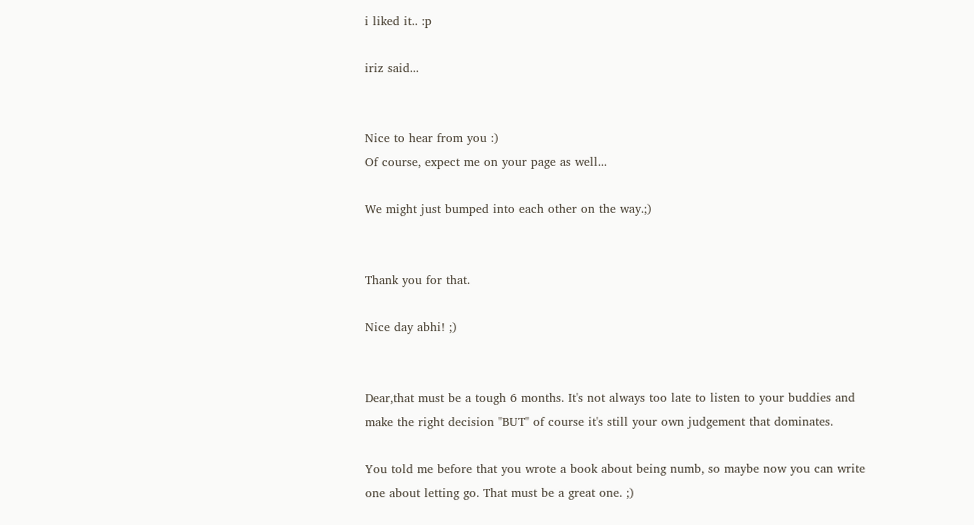i liked it.. :p

iriz said...


Nice to hear from you :)
Of course, expect me on your page as well...

We might just bumped into each other on the way.;)


Thank you for that.

Nice day abhi! ;)


Dear,that must be a tough 6 months. It's not always too late to listen to your buddies and make the right decision "BUT" of course it's still your own judgement that dominates.

You told me before that you wrote a book about being numb, so maybe now you can write one about letting go. That must be a great one. ;)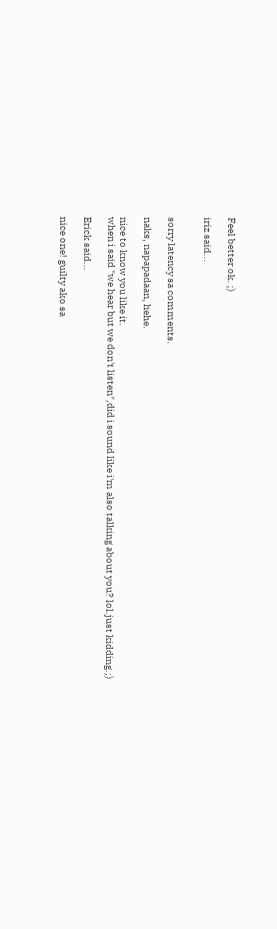Feel better ok. ;)

iriz said...


sorry latency sa comments.

naks, napapadaan, hehe.

nice to know you like it.
when i said "we hear but we don't listen",did i sound like i'm also talking about you? lol.just kidding.;)

Erick said...

nice one! guilty ako sa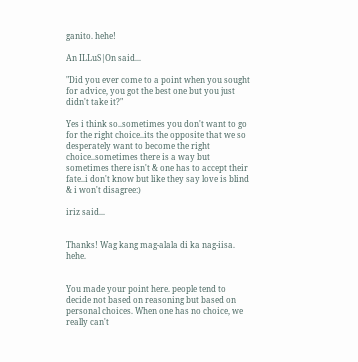ganito. hehe!

An ILLuS|On said...

"Did you ever come to a point when you sought for advice, you got the best one but you just didn't take it?"

Yes i think so..sometimes you don't want to go for the right choice..its the opposite that we so desperately want to become the right choice..sometimes there is a way but sometimes there isn't & one has to accept their fate..i don't know but like they say love is blind & i won't disagree:)

iriz said...


Thanks! Wag kang mag-alala di ka nag-iisa. hehe.


You made your point here. people tend to decide not based on reasoning but based on personal choices. When one has no choice, we really can't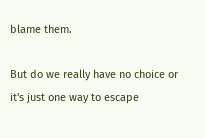blame them.

But do we really have no choice or it's just one way to escape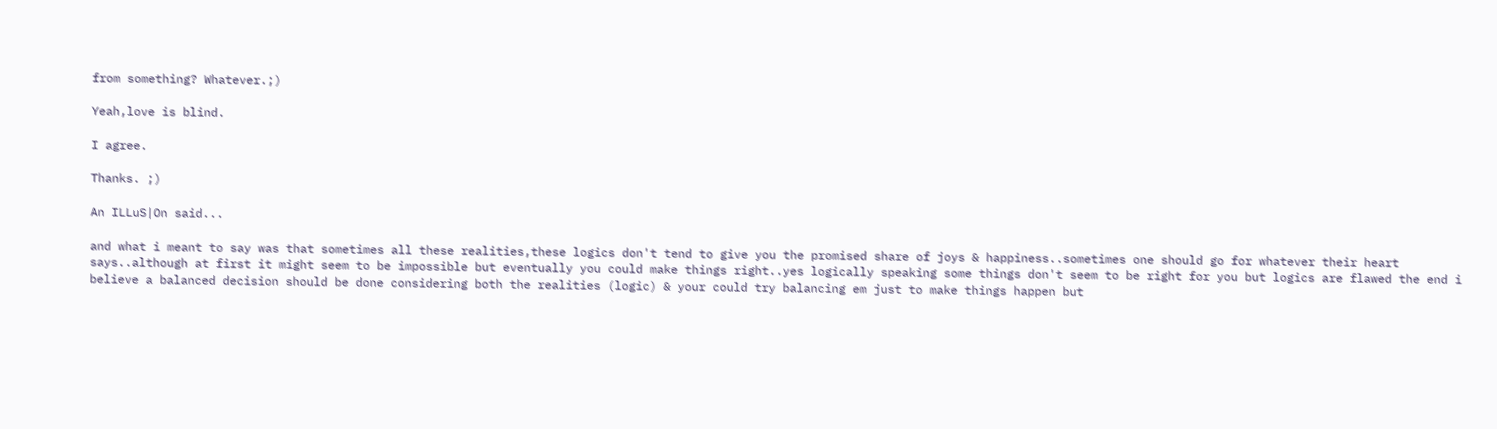from something? Whatever.;)

Yeah,love is blind.

I agree.

Thanks. ;)

An ILLuS|On said...

and what i meant to say was that sometimes all these realities,these logics don't tend to give you the promised share of joys & happiness..sometimes one should go for whatever their heart says..although at first it might seem to be impossible but eventually you could make things right..yes logically speaking some things don't seem to be right for you but logics are flawed the end i believe a balanced decision should be done considering both the realities (logic) & your could try balancing em just to make things happen but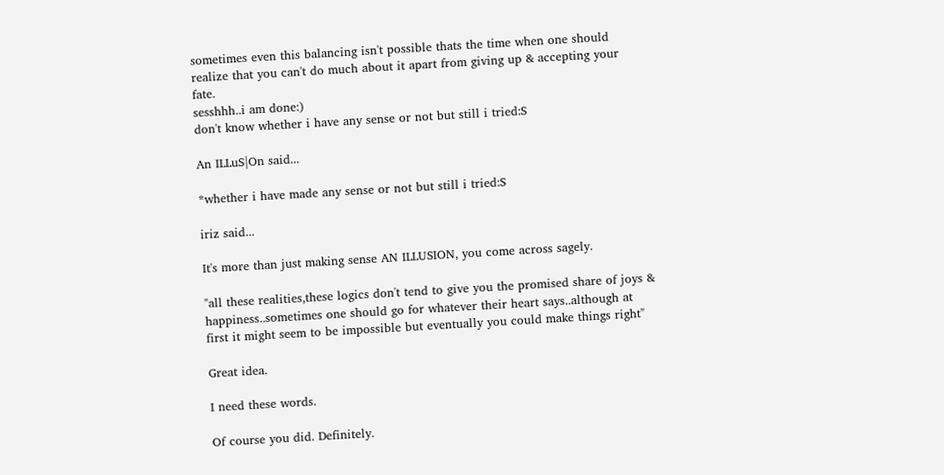sometimes even this balancing isn't possible thats the time when one should realize that you can't do much about it apart from giving up & accepting your fate.
sesshhh..i am done:)
don't know whether i have any sense or not but still i tried:S

An ILLuS|On said...

*whether i have made any sense or not but still i tried:S

iriz said...

It's more than just making sense AN ILLUSION, you come across sagely.

"all these realities,these logics don't tend to give you the promised share of joys & happiness..sometimes one should go for whatever their heart says..although at first it might seem to be impossible but eventually you could make things right"

Great idea.

I need these words.

Of course you did. Definitely.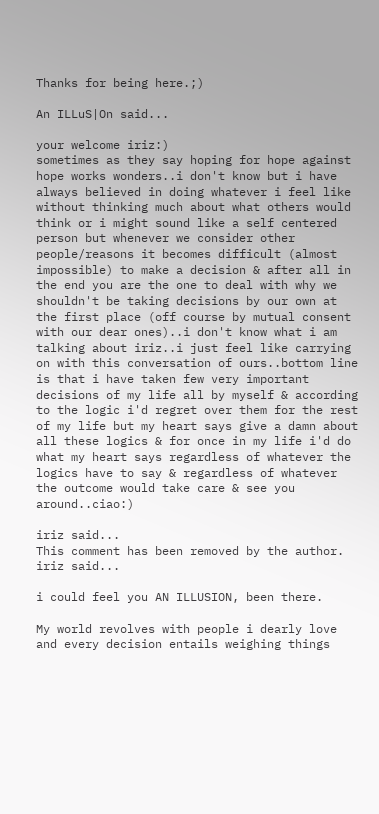Thanks for being here.;)

An ILLuS|On said...

your welcome iriz:)
sometimes as they say hoping for hope against hope works wonders..i don't know but i have always believed in doing whatever i feel like without thinking much about what others would think or i might sound like a self centered person but whenever we consider other people/reasons it becomes difficult (almost impossible) to make a decision & after all in the end you are the one to deal with why we shouldn't be taking decisions by our own at the first place (off course by mutual consent with our dear ones)..i don't know what i am talking about iriz..i just feel like carrying on with this conversation of ours..bottom line is that i have taken few very important decisions of my life all by myself & according to the logic i'd regret over them for the rest of my life but my heart says give a damn about all these logics & for once in my life i'd do what my heart says regardless of whatever the logics have to say & regardless of whatever the outcome would take care & see you around..ciao:)

iriz said...
This comment has been removed by the author.
iriz said...

i could feel you AN ILLUSION, been there.

My world revolves with people i dearly love and every decision entails weighing things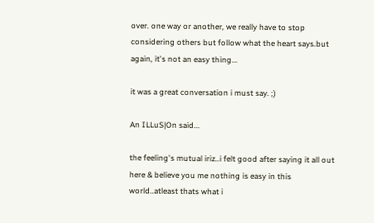over. one way or another, we really have to stop considering others but follow what the heart says.but again, it's not an easy thing...

it was a great conversation i must say. ;)

An ILLuS|On said...

the feeling's mutual iriz..i felt good after saying it all out here & believe you me nothing is easy in this world..atleast thats what i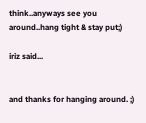think..anyways see you around..hang tight & stay put;)

iriz said...


and thanks for hanging around. ;)